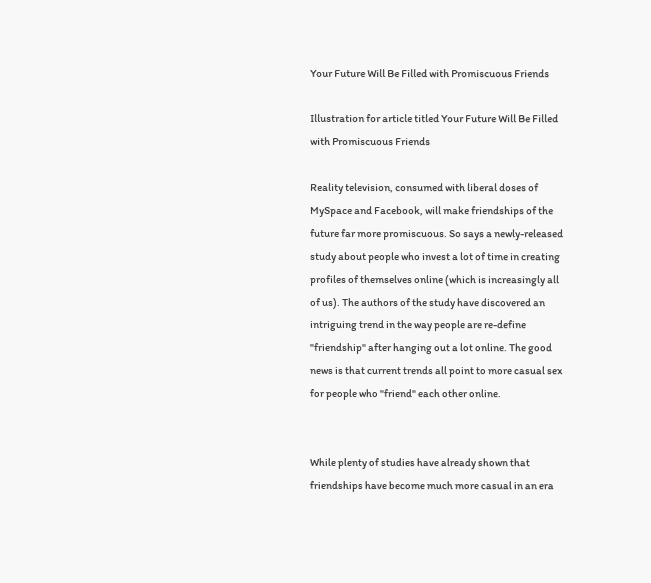Your Future Will Be Filled with Promiscuous Friends

Illustration for article titled Your Future Will Be Filled with Promiscuous Friends

Reality television, consumed with liberal doses of MySpace and Facebook, will make friendships of the future far more promiscuous. So says a newly-released study about people who invest a lot of time in creating profiles of themselves online (which is increasingly all of us). The authors of the study have discovered an intriguing trend in the way people are re-define "friendship" after hanging out a lot online. The good news is that current trends all point to more casual sex for people who "friend" each other online.


While plenty of studies have already shown that friendships have become much more casual in an era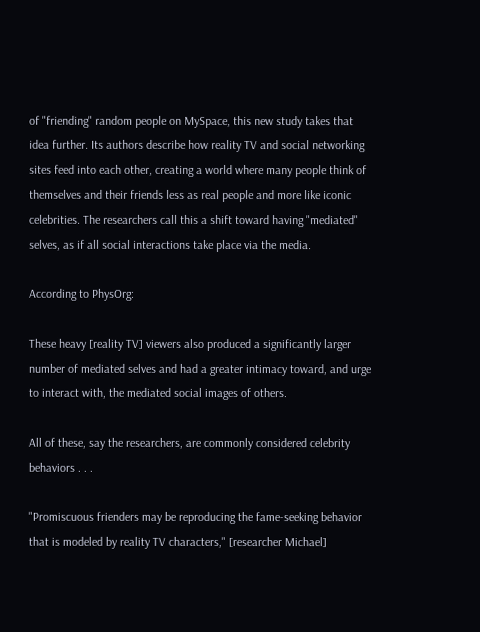of "friending" random people on MySpace, this new study takes that idea further. Its authors describe how reality TV and social networking sites feed into each other, creating a world where many people think of themselves and their friends less as real people and more like iconic celebrities. The researchers call this a shift toward having "mediated" selves, as if all social interactions take place via the media.

According to PhysOrg:

These heavy [reality TV] viewers also produced a significantly larger number of mediated selves and had a greater intimacy toward, and urge to interact with, the mediated social images of others.

All of these, say the researchers, are commonly considered celebrity behaviors . . .

"Promiscuous frienders may be reproducing the fame-seeking behavior that is modeled by reality TV characters," [researcher Michael]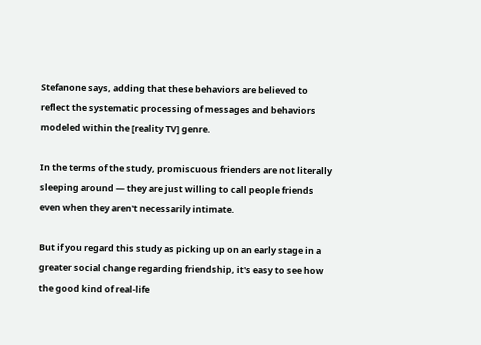Stefanone says, adding that these behaviors are believed to reflect the systematic processing of messages and behaviors modeled within the [reality TV] genre.

In the terms of the study, promiscuous frienders are not literally sleeping around — they are just willing to call people friends even when they aren't necessarily intimate.

But if you regard this study as picking up on an early stage in a greater social change regarding friendship, it's easy to see how the good kind of real-life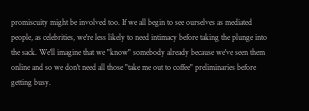promiscuity might be involved too. If we all begin to see ourselves as mediated people, as celebrities, we're less likely to need intimacy before taking the plunge into the sack. We'll imagine that we "know" somebody already because we've seen them online and so we don't need all those "take me out to coffee" preliminaries before getting busy.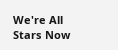We're All Stars Now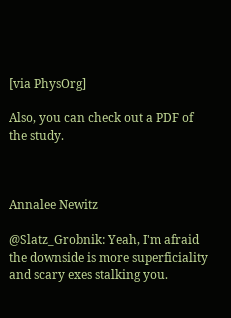[via PhysOrg]

Also, you can check out a PDF of the study.



Annalee Newitz

@Slatz_Grobnik: Yeah, I'm afraid the downside is more superficiality and scary exes stalking you.